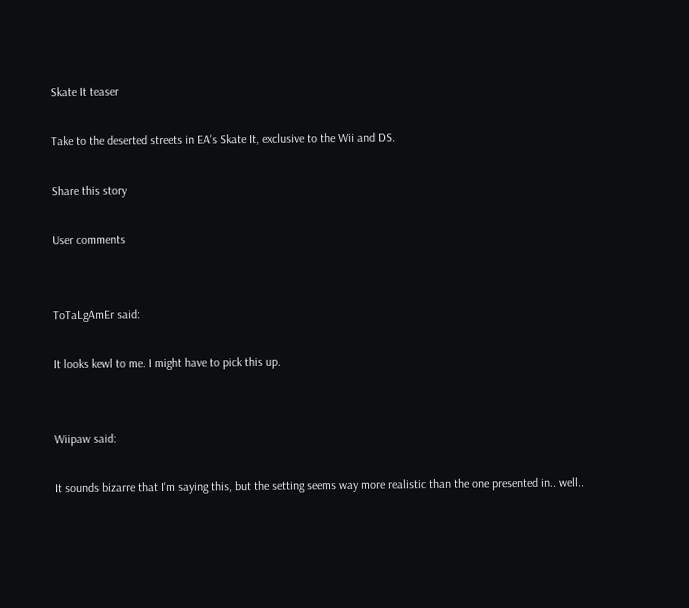Skate It teaser

Take to the deserted streets in EA's Skate It, exclusive to the Wii and DS.

Share this story

User comments


ToTaLgAmEr said:

It looks kewl to me. I might have to pick this up.


Wiipaw said:

It sounds bizarre that I'm saying this, but the setting seems way more realistic than the one presented in.. well..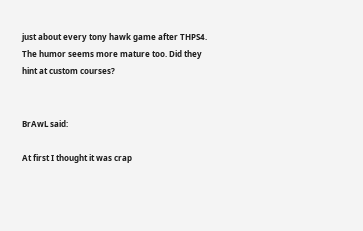just about every tony hawk game after THPS4. The humor seems more mature too. Did they hint at custom courses?


BrAwL said:

At first I thought it was crap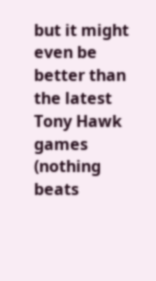but it might even be better than the latest Tony Hawk games (nothing beats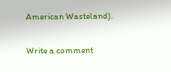American Wasteland).

Write a comment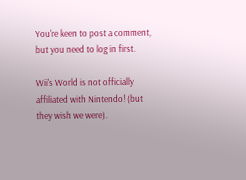You're keen to post a comment, but you need to log in first.

Wii's World is not officially affiliated with Nintendo! (but they wish we were).